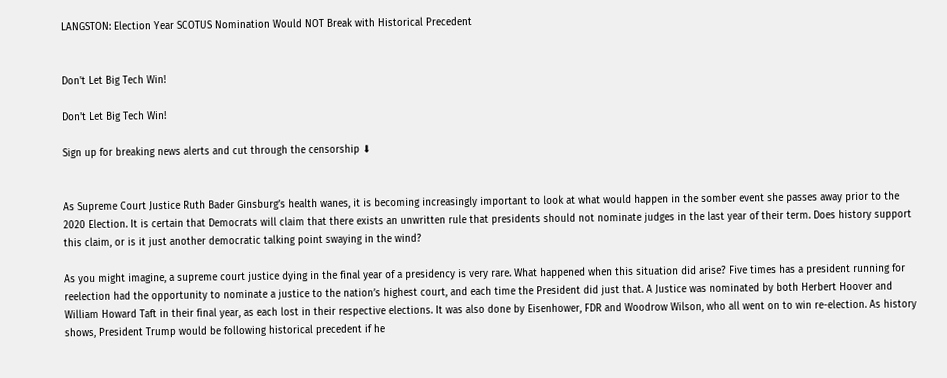LANGSTON: Election Year SCOTUS Nomination Would NOT Break with Historical Precedent


Don't Let Big Tech Win!

Don't Let Big Tech Win!

Sign up for breaking news alerts and cut through the censorship ⬇


As Supreme Court Justice Ruth Bader Ginsburg’s health wanes, it is becoming increasingly important to look at what would happen in the somber event she passes away prior to the 2020 Election. It is certain that Democrats will claim that there exists an unwritten rule that presidents should not nominate judges in the last year of their term. Does history support this claim, or is it just another democratic talking point swaying in the wind?

As you might imagine, a supreme court justice dying in the final year of a presidency is very rare. What happened when this situation did arise? Five times has a president running for reelection had the opportunity to nominate a justice to the nation’s highest court, and each time the President did just that. A Justice was nominated by both Herbert Hoover and William Howard Taft in their final year, as each lost in their respective elections. It was also done by Eisenhower, FDR and Woodrow Wilson, who all went on to win re-election. As history shows, President Trump would be following historical precedent if he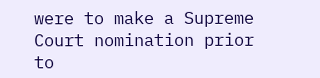were to make a Supreme Court nomination prior to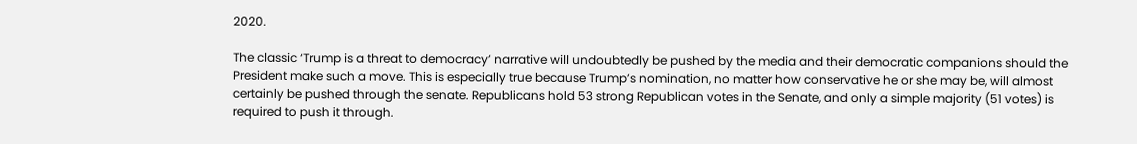2020.

The classic ‘Trump is a threat to democracy’ narrative will undoubtedly be pushed by the media and their democratic companions should the President make such a move. This is especially true because Trump’s nomination, no matter how conservative he or she may be, will almost certainly be pushed through the senate. Republicans hold 53 strong Republican votes in the Senate, and only a simple majority (51 votes) is required to push it through.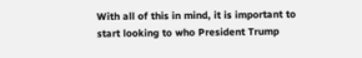With all of this in mind, it is important to start looking to who President Trump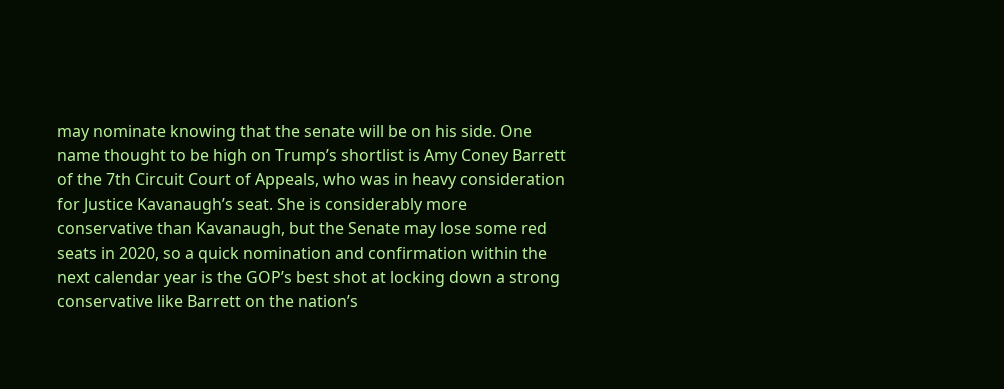may nominate knowing that the senate will be on his side. One name thought to be high on Trump’s shortlist is Amy Coney Barrett of the 7th Circuit Court of Appeals, who was in heavy consideration for Justice Kavanaugh’s seat. She is considerably more conservative than Kavanaugh, but the Senate may lose some red seats in 2020, so a quick nomination and confirmation within the next calendar year is the GOP’s best shot at locking down a strong conservative like Barrett on the nation’s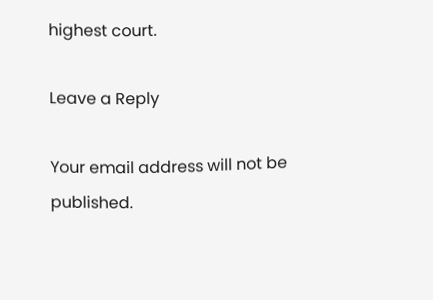highest court.

Leave a Reply

Your email address will not be published.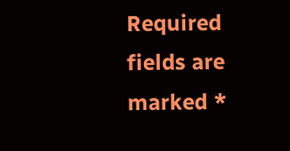Required fields are marked *